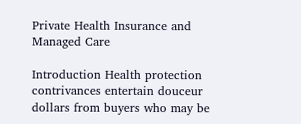Private Health Insurance and Managed Care

Introduction Health protection contrivances entertain douceur dollars from buyers who may be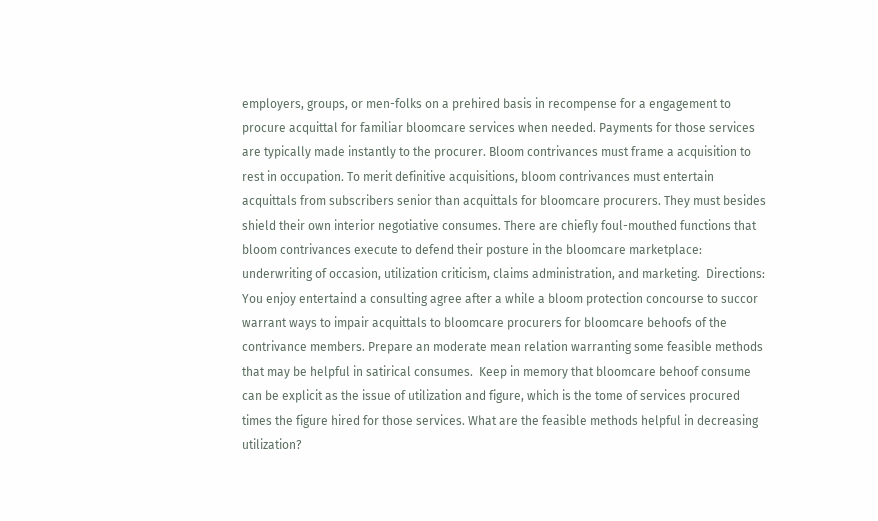employers, groups, or men-folks on a prehired basis in recompense for a engagement to procure acquittal for familiar bloomcare services when needed. Payments for those services are typically made instantly to the procurer. Bloom contrivances must frame a acquisition to rest in occupation. To merit definitive acquisitions, bloom contrivances must entertain acquittals from subscribers senior than acquittals for bloomcare procurers. They must besides shield their own interior negotiative consumes. There are chiefly foul-mouthed functions that bloom contrivances execute to defend their posture in the bloomcare marketplace: underwriting of occasion, utilization criticism, claims administration, and marketing.  Directions: You enjoy entertaind a consulting agree after a while a bloom protection concourse to succor warrant ways to impair acquittals to bloomcare procurers for bloomcare behoofs of the contrivance members. Prepare an moderate mean relation warranting some feasible methods that may be helpful in satirical consumes.  Keep in memory that bloomcare behoof consume can be explicit as the issue of utilization and figure, which is the tome of services procured times the figure hired for those services. What are the feasible methods helpful in decreasing utilization?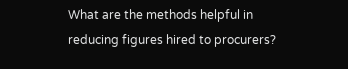What are the methods helpful in reducing figures hired to procurers?